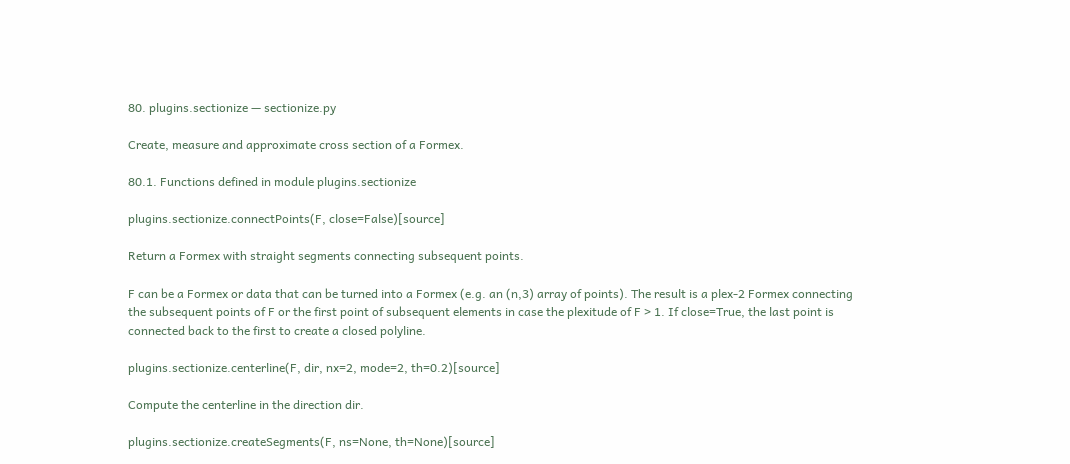80. plugins.sectionize — sectionize.py

Create, measure and approximate cross section of a Formex.

80.1. Functions defined in module plugins.sectionize

plugins.sectionize.connectPoints(F, close=False)[source]

Return a Formex with straight segments connecting subsequent points.

F can be a Formex or data that can be turned into a Formex (e.g. an (n,3) array of points). The result is a plex-2 Formex connecting the subsequent points of F or the first point of subsequent elements in case the plexitude of F > 1. If close=True, the last point is connected back to the first to create a closed polyline.

plugins.sectionize.centerline(F, dir, nx=2, mode=2, th=0.2)[source]

Compute the centerline in the direction dir.

plugins.sectionize.createSegments(F, ns=None, th=None)[source]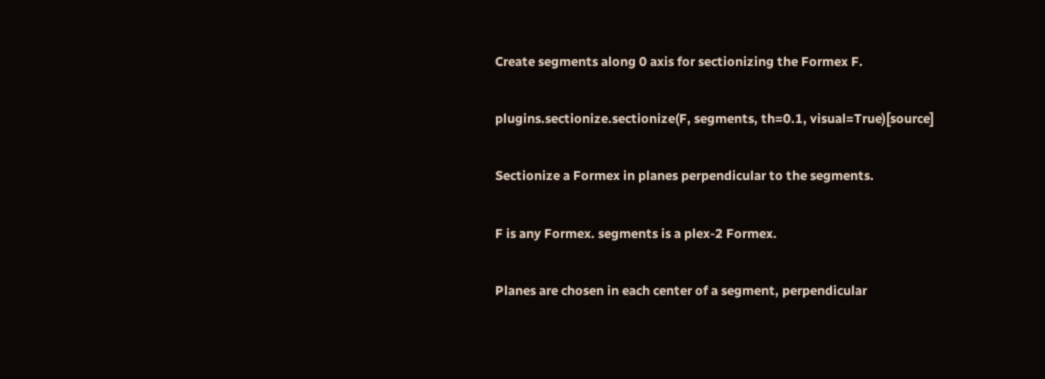Create segments along 0 axis for sectionizing the Formex F.

plugins.sectionize.sectionize(F, segments, th=0.1, visual=True)[source]

Sectionize a Formex in planes perpendicular to the segments.

F is any Formex. segments is a plex-2 Formex.

Planes are chosen in each center of a segment, perpendicular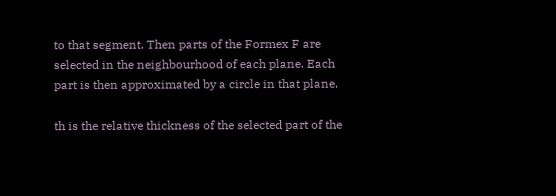to that segment. Then parts of the Formex F are selected in the neighbourhood of each plane. Each part is then approximated by a circle in that plane.

th is the relative thickness of the selected part of the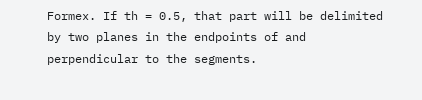Formex. If th = 0.5, that part will be delimited by two planes in the endpoints of and perpendicular to the segments.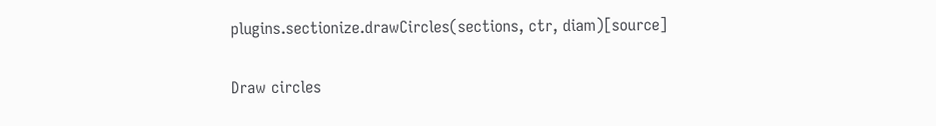plugins.sectionize.drawCircles(sections, ctr, diam)[source]

Draw circles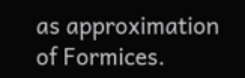as approximation of Formices.